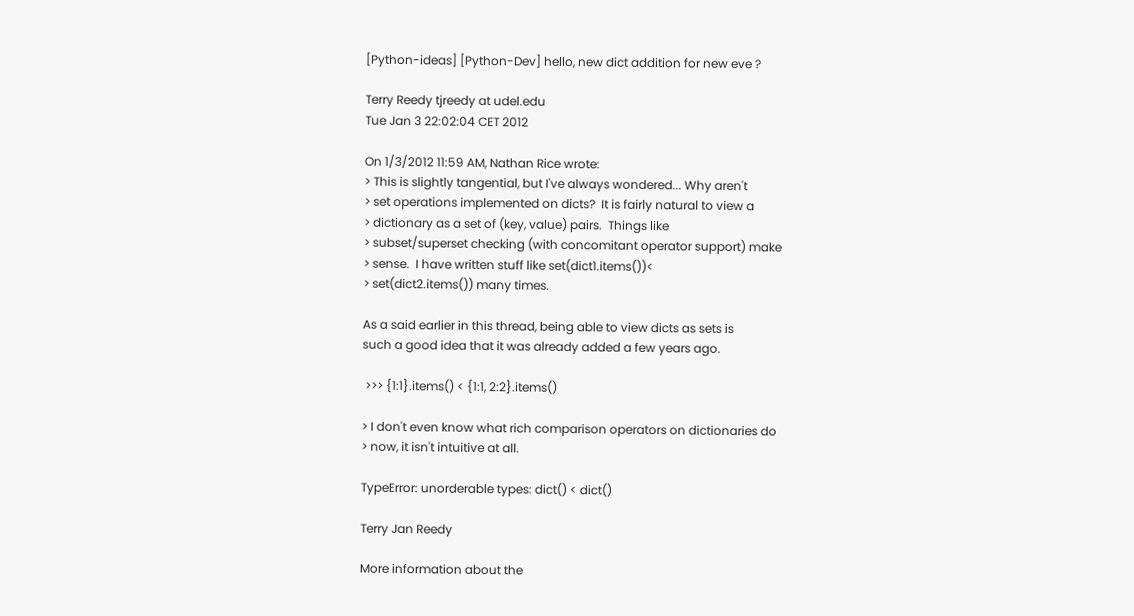[Python-ideas] [Python-Dev] hello, new dict addition for new eve ?

Terry Reedy tjreedy at udel.edu
Tue Jan 3 22:02:04 CET 2012

On 1/3/2012 11:59 AM, Nathan Rice wrote:
> This is slightly tangential, but I've always wondered... Why aren't
> set operations implemented on dicts?  It is fairly natural to view a
> dictionary as a set of (key, value) pairs.  Things like
> subset/superset checking (with concomitant operator support) make
> sense.  I have written stuff like set(dict1.items())<
> set(dict2.items()) many times.

As a said earlier in this thread, being able to view dicts as sets is
such a good idea that it was already added a few years ago.

 >>> {1:1}.items() < {1:1, 2:2}.items()

> I don't even know what rich comparison operators on dictionaries do
> now, it isn't intuitive at all.

TypeError: unorderable types: dict() < dict()

Terry Jan Reedy

More information about the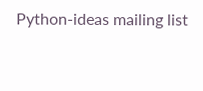Python-ideas mailing list